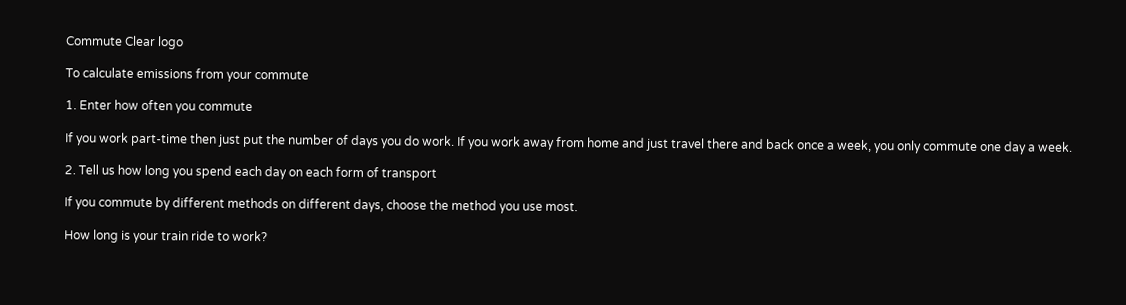Commute Clear logo

To calculate emissions from your commute

1. Enter how often you commute

If you work part-time then just put the number of days you do work. If you work away from home and just travel there and back once a week, you only commute one day a week.

2. Tell us how long you spend each day on each form of transport

If you commute by different methods on different days, choose the method you use most.

How long is your train ride to work?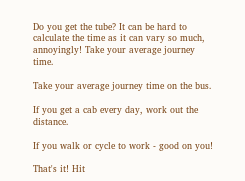Do you get the tube? It can be hard to calculate the time as it can vary so much, annoyingly! Take your average journey time.

Take your average journey time on the bus.

If you get a cab every day, work out the distance.

If you walk or cycle to work - good on you!

That's it! Hit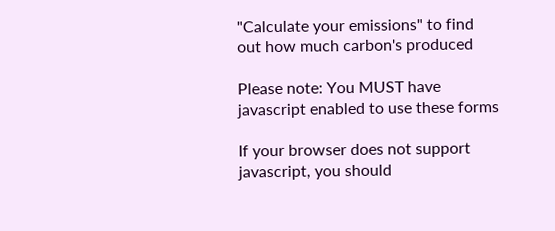"Calculate your emissions" to find out how much carbon's produced

Please note: You MUST have javascript enabled to use these forms

If your browser does not support javascript, you should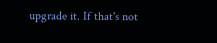upgrade it. If that's not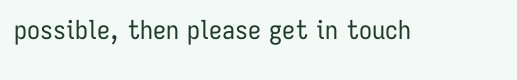possible, then please get in touch